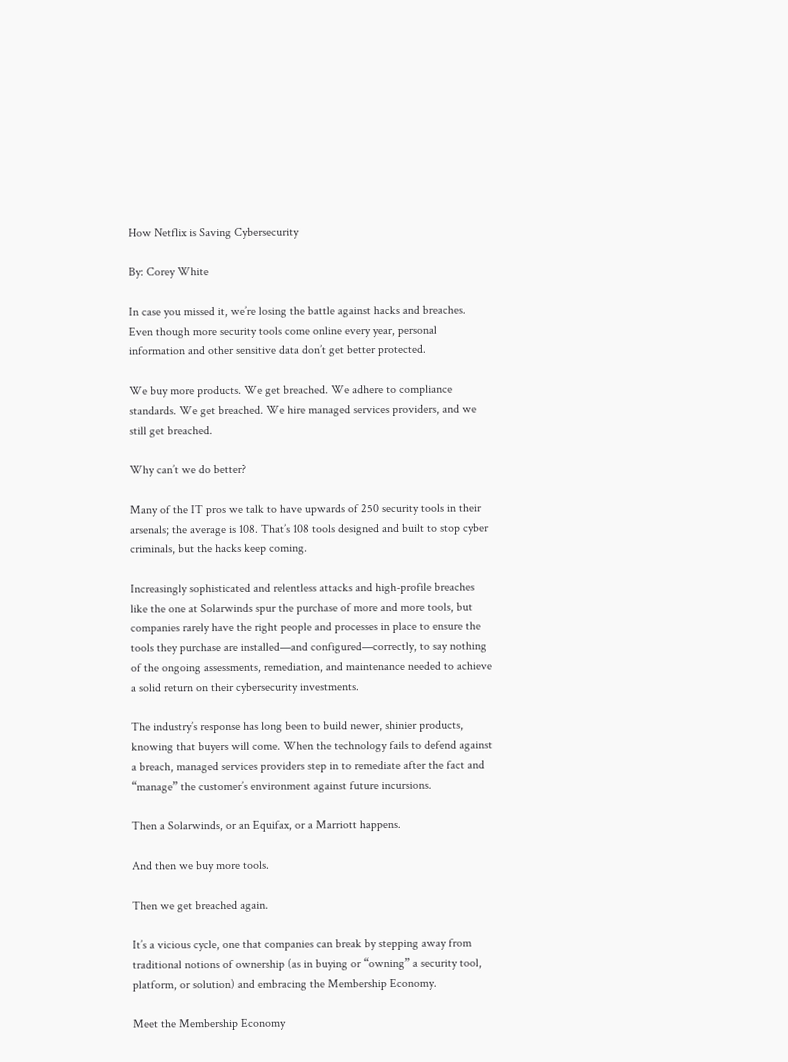How Netflix is Saving Cybersecurity

By: Corey White

In case you missed it, we’re losing the battle against hacks and breaches. Even though more security tools come online every year, personal information and other sensitive data don’t get better protected.

We buy more products. We get breached. We adhere to compliance standards. We get breached. We hire managed services providers, and we still get breached.

Why can’t we do better?

Many of the IT pros we talk to have upwards of 250 security tools in their arsenals; the average is 108. That’s 108 tools designed and built to stop cyber criminals, but the hacks keep coming.

Increasingly sophisticated and relentless attacks and high-profile breaches like the one at Solarwinds spur the purchase of more and more tools, but companies rarely have the right people and processes in place to ensure the tools they purchase are installed—and configured—correctly, to say nothing of the ongoing assessments, remediation, and maintenance needed to achieve a solid return on their cybersecurity investments.

The industry’s response has long been to build newer, shinier products, knowing that buyers will come. When the technology fails to defend against a breach, managed services providers step in to remediate after the fact and “manage” the customer’s environment against future incursions.

Then a Solarwinds, or an Equifax, or a Marriott happens.

And then we buy more tools.

Then we get breached again.

It’s a vicious cycle, one that companies can break by stepping away from traditional notions of ownership (as in buying or “owning” a security tool, platform, or solution) and embracing the Membership Economy.

Meet the Membership Economy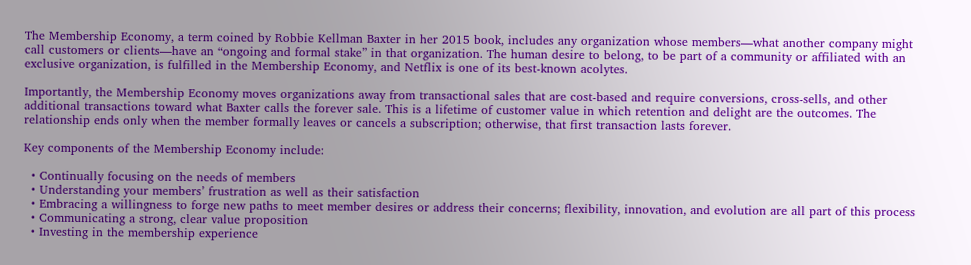The Membership Economy, a term coined by Robbie Kellman Baxter in her 2015 book, includes any organization whose members—what another company might call customers or clients—have an “ongoing and formal stake” in that organization. The human desire to belong, to be part of a community or affiliated with an exclusive organization, is fulfilled in the Membership Economy, and Netflix is one of its best-known acolytes.

Importantly, the Membership Economy moves organizations away from transactional sales that are cost-based and require conversions, cross-sells, and other additional transactions toward what Baxter calls the forever sale. This is a lifetime of customer value in which retention and delight are the outcomes. The relationship ends only when the member formally leaves or cancels a subscription; otherwise, that first transaction lasts forever.

Key components of the Membership Economy include:

  • Continually focusing on the needs of members
  • Understanding your members’ frustration as well as their satisfaction
  • Embracing a willingness to forge new paths to meet member desires or address their concerns; flexibility, innovation, and evolution are all part of this process
  • Communicating a strong, clear value proposition
  • Investing in the membership experience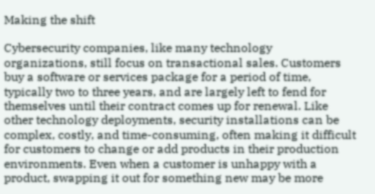Making the shift

Cybersecurity companies, like many technology organizations, still focus on transactional sales. Customers buy a software or services package for a period of time, typically two to three years, and are largely left to fend for themselves until their contract comes up for renewal. Like other technology deployments, security installations can be complex, costly, and time-consuming, often making it difficult for customers to change or add products in their production environments. Even when a customer is unhappy with a product, swapping it out for something new may be more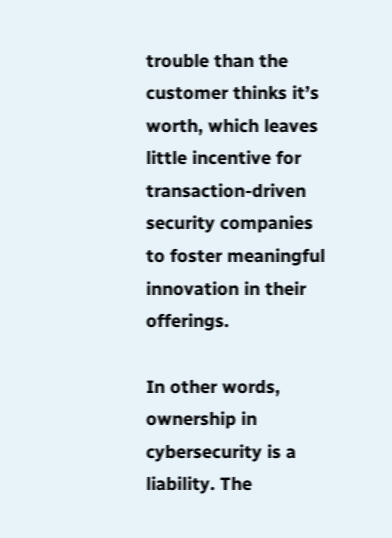trouble than the customer thinks it’s worth, which leaves little incentive for transaction-driven security companies to foster meaningful innovation in their offerings.

In other words, ownership in cybersecurity is a liability. The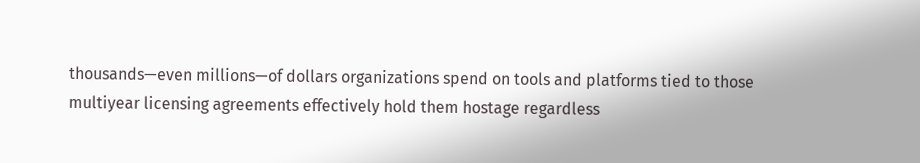thousands—even millions—of dollars organizations spend on tools and platforms tied to those multiyear licensing agreements effectively hold them hostage regardless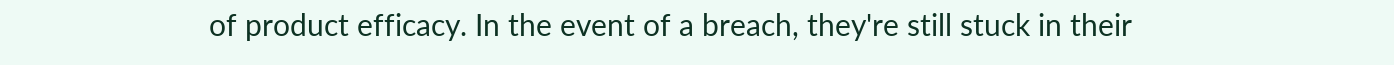of product efficacy. In the event of a breach, they're still stuck in their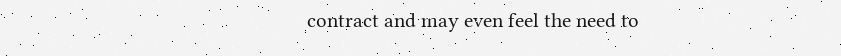contract and may even feel the need to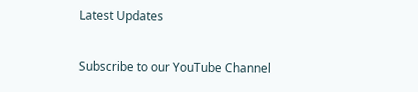Latest Updates

Subscribe to our YouTube Channel